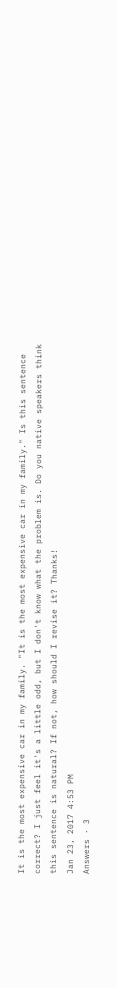It is the most expensive car in my family. "It is the most expensive car in my family." Is this sentence correct? I just feel it's a little odd, but I don't know what the problem is. Do you native speakers think this sentence is natural? If not, how should I revise it? Thanks!
Jan 23, 2017 4:53 PM
Answers · 3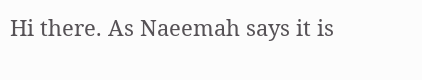Hi there. As Naeemah says it is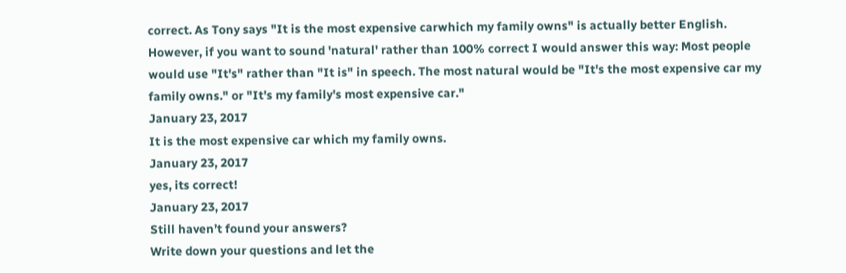correct. As Tony says "It is the most expensive carwhich my family owns" is actually better English. However, if you want to sound 'natural' rather than 100% correct I would answer this way: Most people would use "It's" rather than "It is" in speech. The most natural would be "It's the most expensive car my family owns." or "It's my family's most expensive car."
January 23, 2017
It is the most expensive car which my family owns.
January 23, 2017
yes, its correct!
January 23, 2017
Still haven’t found your answers?
Write down your questions and let the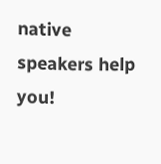native speakers help you!